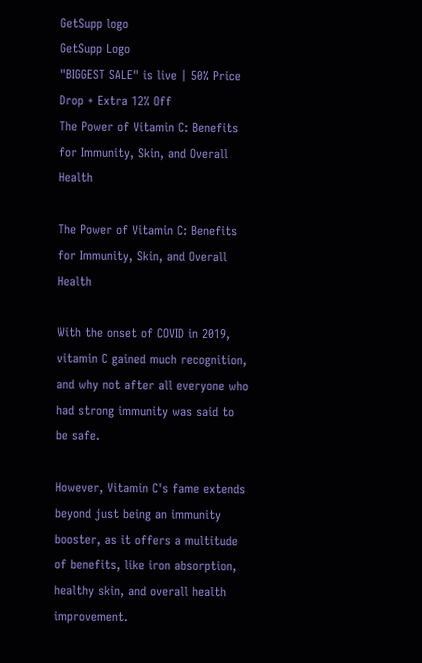GetSupp logo
GetSupp Logo
"BIGGEST SALE" is live | 50% Price Drop + Extra 12% Off
The Power of Vitamin C: Benefits for Immunity, Skin, and Overall Health

The Power of Vitamin C: Benefits for Immunity, Skin, and Overall Health

With the onset of COVID in 2019, vitamin C gained much recognition, and why not after all everyone who had strong immunity was said to be safe.

However, Vitamin C's fame extends beyond just being an immunity booster, as it offers a multitude of benefits, like iron absorption, healthy skin, and overall health improvement.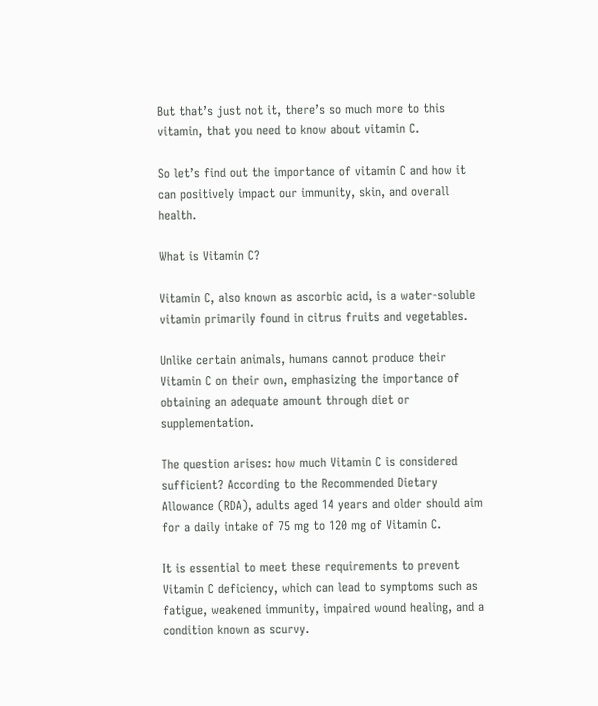But that’s just not it, there’s so much more to this vitamin, that you need to know about vitamin C.

So let’s find out the importance of vitamin C and how it can positively impact our immunity, skin, and overall health.

What is Vitamin C?

Vitamin C, also known as ascorbic acid, is a water-soluble vitamin primarily found in citrus fruits and vegetables.

Unlike certain animals, humans cannot produce their Vitamin C on their own, emphasizing the importance of obtaining an adequate amount through diet or supplementation.

The question arises: how much Vitamin C is considered sufficient? According to the Recommended Dietary Allowance (RDA), adults aged 14 years and older should aim for a daily intake of 75 mg to 120 mg of Vitamin C.

It is essential to meet these requirements to prevent Vitamin C deficiency, which can lead to symptoms such as fatigue, weakened immunity, impaired wound healing, and a condition known as scurvy.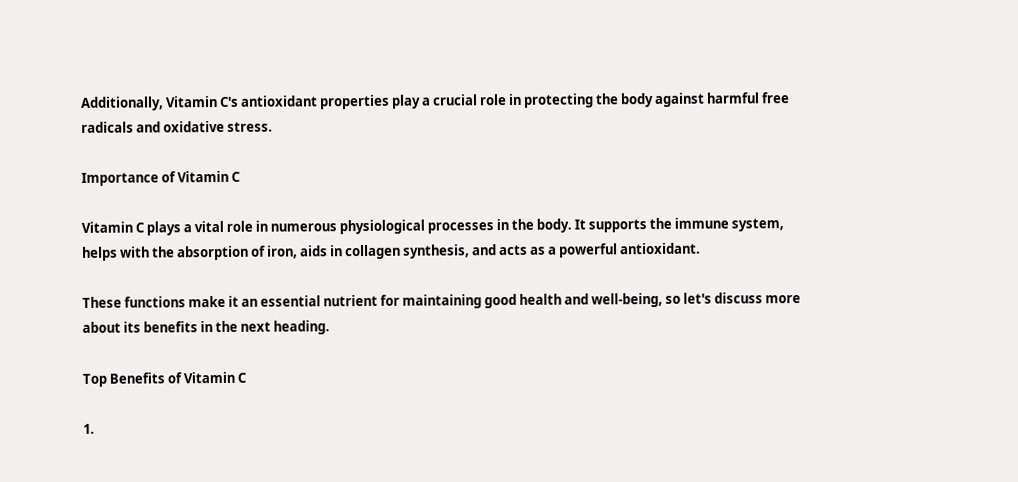Additionally, Vitamin C's antioxidant properties play a crucial role in protecting the body against harmful free radicals and oxidative stress.

Importance of Vitamin C

Vitamin C plays a vital role in numerous physiological processes in the body. It supports the immune system, helps with the absorption of iron, aids in collagen synthesis, and acts as a powerful antioxidant.

These functions make it an essential nutrient for maintaining good health and well-being, so let's discuss more about its benefits in the next heading.

Top Benefits of Vitamin C

1.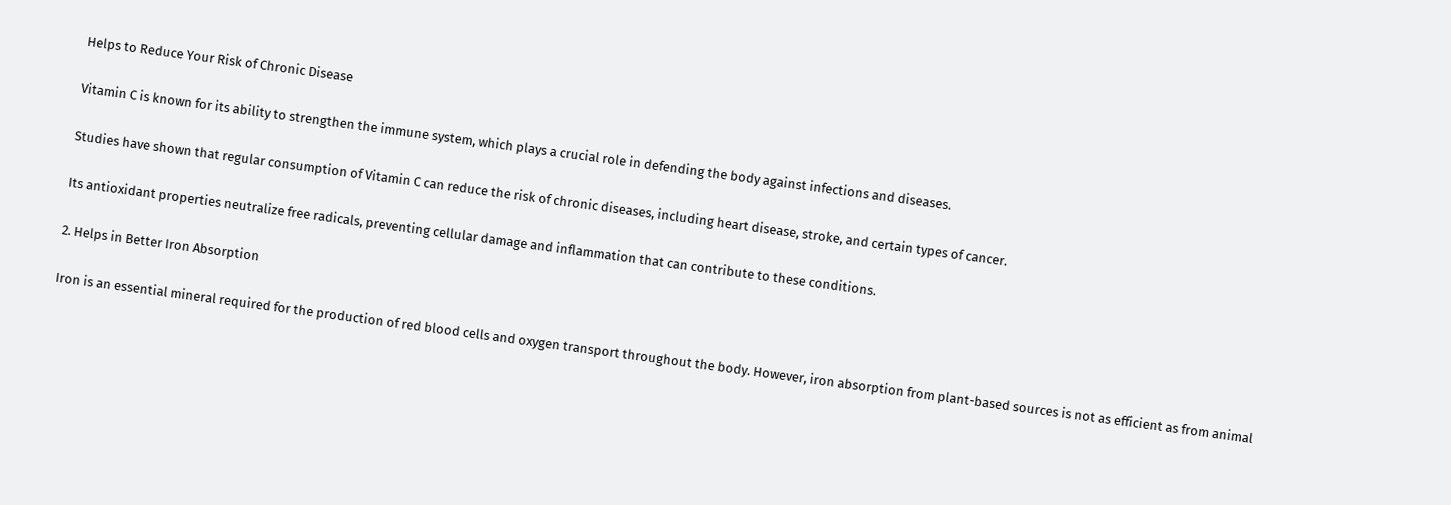Helps to Reduce Your Risk of Chronic Disease

Vitamin C is known for its ability to strengthen the immune system, which plays a crucial role in defending the body against infections and diseases.

Studies have shown that regular consumption of Vitamin C can reduce the risk of chronic diseases, including heart disease, stroke, and certain types of cancer.

Its antioxidant properties neutralize free radicals, preventing cellular damage and inflammation that can contribute to these conditions.

2. Helps in Better Iron Absorption

Iron is an essential mineral required for the production of red blood cells and oxygen transport throughout the body. However, iron absorption from plant-based sources is not as efficient as from animal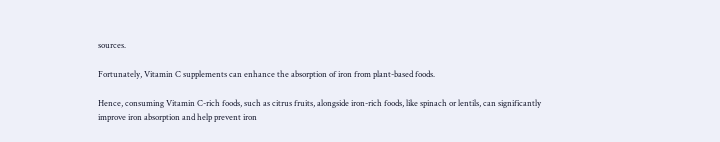sources.

Fortunately, Vitamin C supplements can enhance the absorption of iron from plant-based foods.

Hence, consuming Vitamin C-rich foods, such as citrus fruits, alongside iron-rich foods, like spinach or lentils, can significantly improve iron absorption and help prevent iron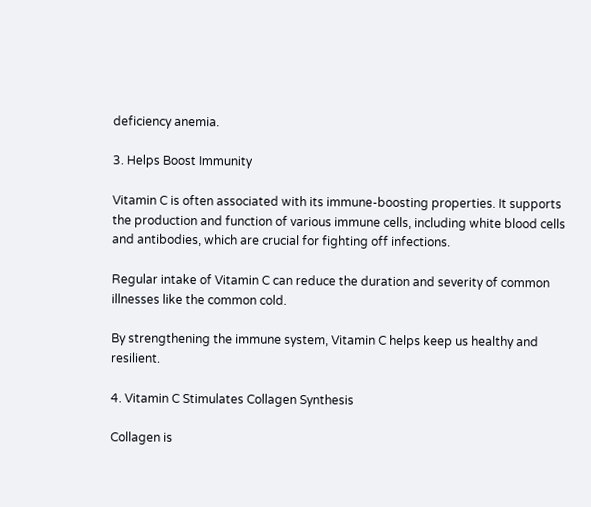deficiency anemia.

3. Helps Boost Immunity

Vitamin C is often associated with its immune-boosting properties. It supports the production and function of various immune cells, including white blood cells and antibodies, which are crucial for fighting off infections.

Regular intake of Vitamin C can reduce the duration and severity of common illnesses like the common cold.

By strengthening the immune system, Vitamin C helps keep us healthy and resilient.

4. Vitamin C Stimulates Collagen Synthesis

Collagen is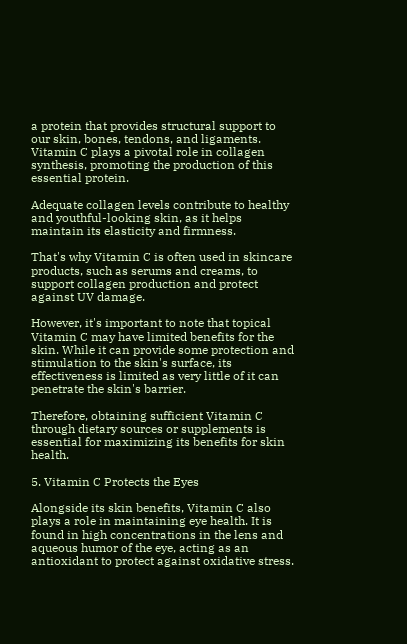a protein that provides structural support to our skin, bones, tendons, and ligaments. Vitamin C plays a pivotal role in collagen synthesis, promoting the production of this essential protein.

Adequate collagen levels contribute to healthy and youthful-looking skin, as it helps maintain its elasticity and firmness.

That's why Vitamin C is often used in skincare products, such as serums and creams, to support collagen production and protect against UV damage.

However, it's important to note that topical Vitamin C may have limited benefits for the skin. While it can provide some protection and stimulation to the skin's surface, its effectiveness is limited as very little of it can penetrate the skin's barrier.

Therefore, obtaining sufficient Vitamin C through dietary sources or supplements is essential for maximizing its benefits for skin health.

5. Vitamin C Protects the Eyes

Alongside its skin benefits, Vitamin C also plays a role in maintaining eye health. It is found in high concentrations in the lens and aqueous humor of the eye, acting as an antioxidant to protect against oxidative stress.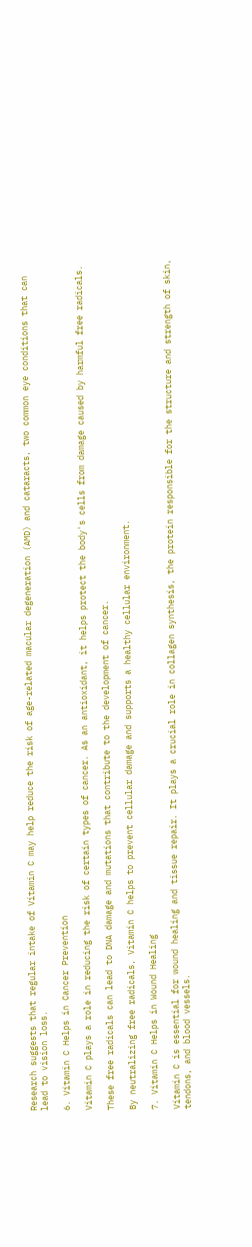Research suggests that regular intake of Vitamin C may help reduce the risk of age-related macular degeneration (AMD) and cataracts, two common eye conditions that can lead to vision loss.

6. Vitamin C Helps in Cancer Prevention

Vitamin C plays a role in reducing the risk of certain types of cancer. As an antioxidant, it helps protect the body's cells from damage caused by harmful free radicals.

These free radicals can lead to DNA damage and mutations that contribute to the development of cancer.

By neutralizing free radicals, Vitamin C helps to prevent cellular damage and supports a healthy cellular environment.

7. Vitamin C Helps in Wound Healing

Vitamin C is essential for wound healing and tissue repair. It plays a crucial role in collagen synthesis, the protein responsible for the structure and strength of skin, tendons, and blood vessels.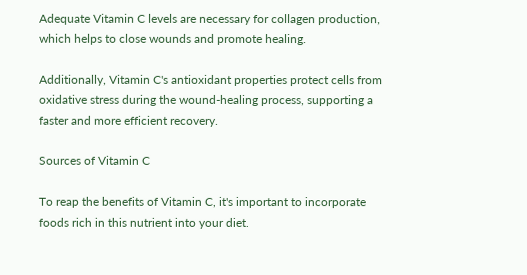Adequate Vitamin C levels are necessary for collagen production, which helps to close wounds and promote healing.

Additionally, Vitamin C's antioxidant properties protect cells from oxidative stress during the wound-healing process, supporting a faster and more efficient recovery.

Sources of Vitamin C

To reap the benefits of Vitamin C, it's important to incorporate foods rich in this nutrient into your diet.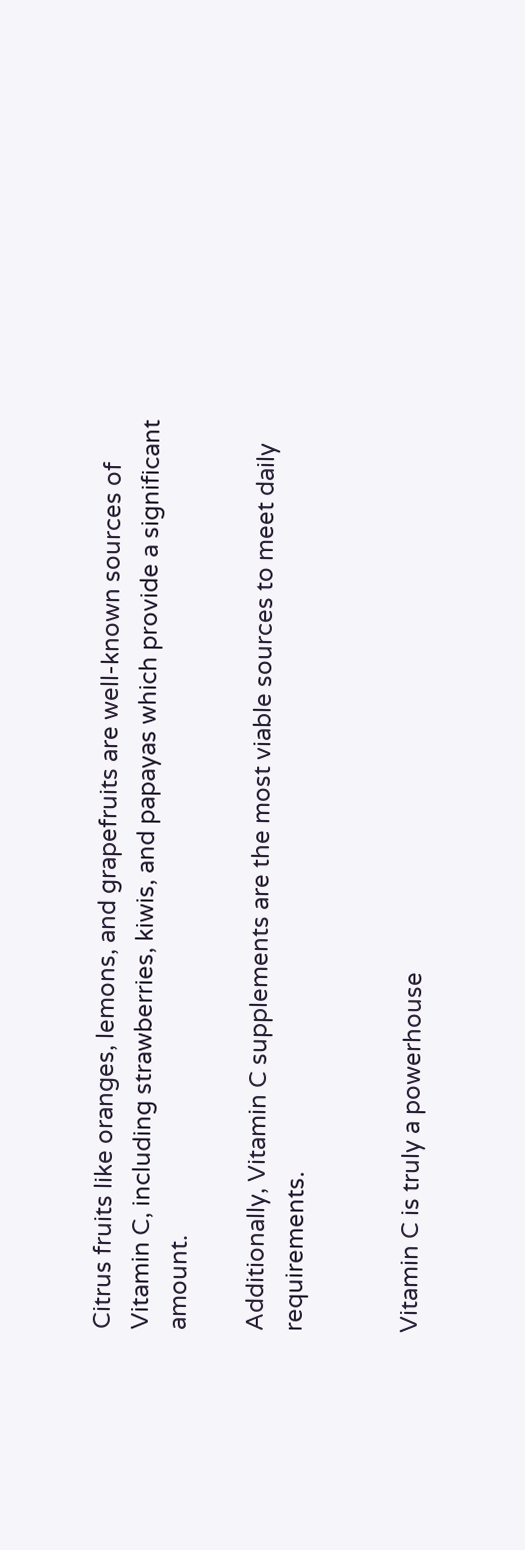Citrus fruits like oranges, lemons, and grapefruits are well-known sources of Vitamin C, including strawberries, kiwis, and papayas which provide a significant amount.

Additionally, Vitamin C supplements are the most viable sources to meet daily requirements.


Vitamin C is truly a powerhouse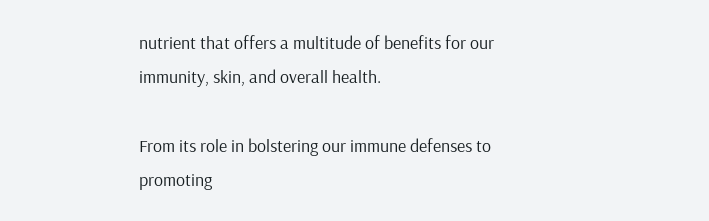nutrient that offers a multitude of benefits for our immunity, skin, and overall health.

From its role in bolstering our immune defenses to promoting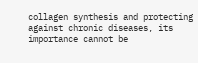collagen synthesis and protecting against chronic diseases, its importance cannot be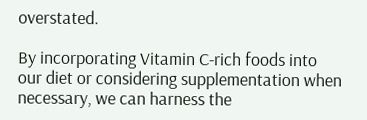overstated.

By incorporating Vitamin C-rich foods into our diet or considering supplementation when necessary, we can harness the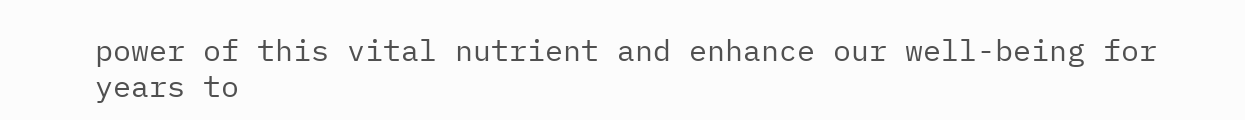power of this vital nutrient and enhance our well-being for years to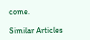come.

Similar Articles